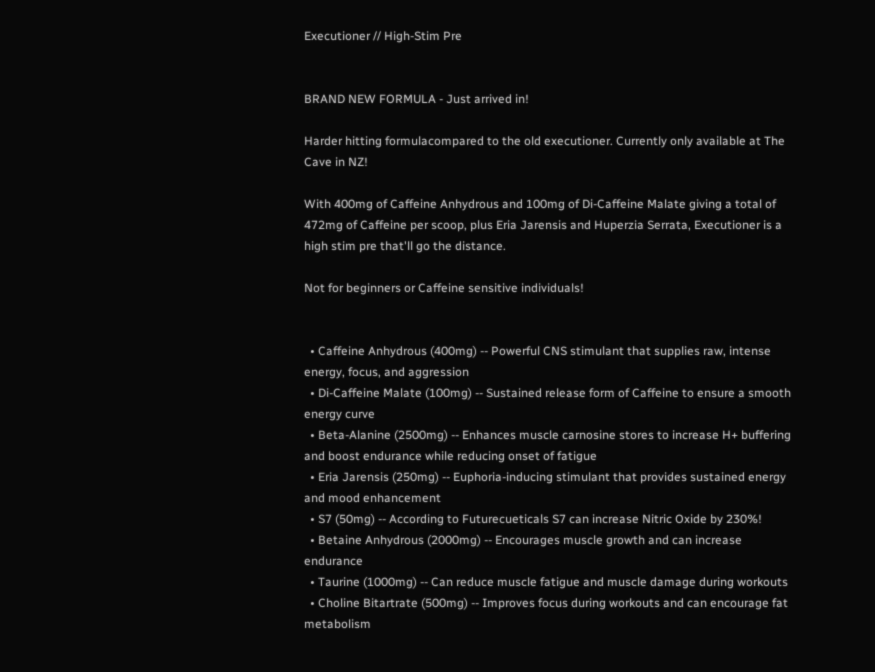Executioner // High-Stim Pre


BRAND NEW FORMULA - Just arrived in!

Harder hitting formulacompared to the old executioner. Currently only available at The Cave in NZ!

With 400mg of Caffeine Anhydrous and 100mg of Di-Caffeine Malate giving a total of 472mg of Caffeine per scoop, plus Eria Jarensis and Huperzia Serrata, Executioner is a high stim pre that'll go the distance.

Not for beginners or Caffeine sensitive individuals!


  • Caffeine Anhydrous (400mg) -- Powerful CNS stimulant that supplies raw, intense energy, focus, and aggression
  • Di-Caffeine Malate (100mg) -- Sustained release form of Caffeine to ensure a smooth energy curve
  • Beta-Alanine (2500mg) -- Enhances muscle carnosine stores to increase H+ buffering and boost endurance while reducing onset of fatigue
  • Eria Jarensis (250mg) -- Euphoria-inducing stimulant that provides sustained energy and mood enhancement
  • S7 (50mg) -- According to Futurecueticals S7 can increase Nitric Oxide by 230%!
  • Betaine Anhydrous (2000mg) -- Encourages muscle growth and can increase endurance
  • Taurine (1000mg) -- Can reduce muscle fatigue and muscle damage during workouts
  • Choline Bitartrate (500mg) -- Improves focus during workouts and can encourage fat metabolism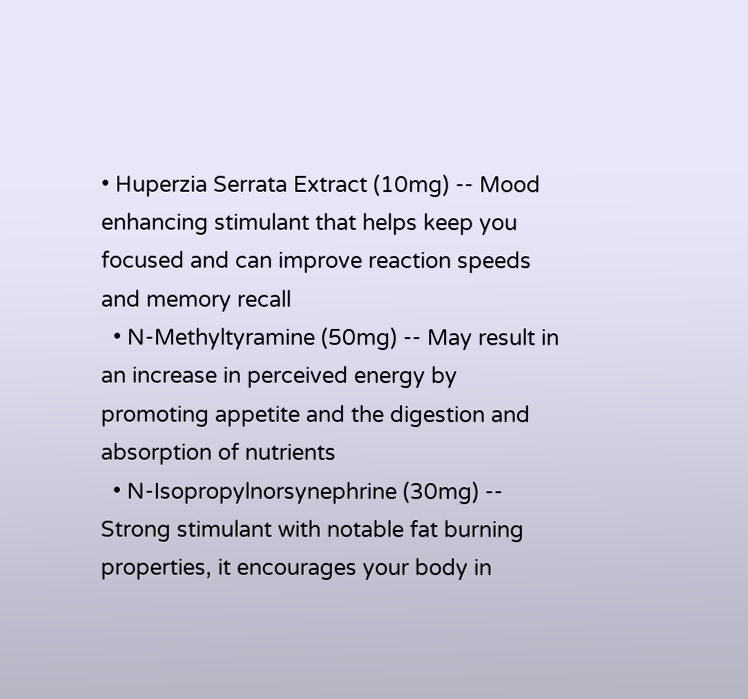• Huperzia Serrata Extract (10mg) -- Mood enhancing stimulant that helps keep you focused and can improve reaction speeds and memory recall
  • N-Methyltyramine (50mg) -- May result in an increase in perceived energy by promoting appetite and the digestion and absorption of nutrients
  • N-Isopropylnorsynephrine (30mg) -- Strong stimulant with notable fat burning properties, it encourages your body in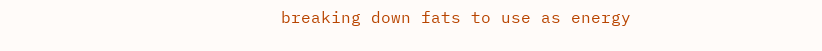breaking down fats to use as energy